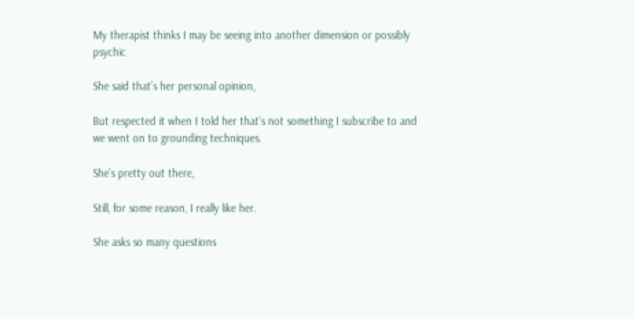My therapist thinks I may be seeing into another dimension or possibly psychic

She said that’s her personal opinion,

But respected it when I told her that’s not something I subscribe to and we went on to grounding techniques.

She’s pretty out there,

Still, for some reason, I really like her.

She asks so many questions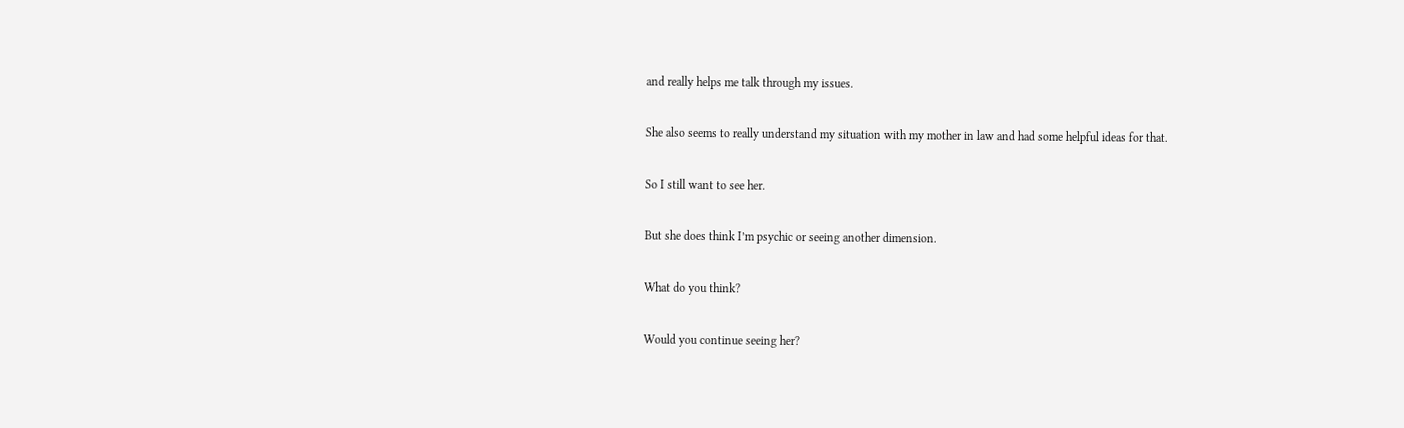and really helps me talk through my issues.

She also seems to really understand my situation with my mother in law and had some helpful ideas for that.

So I still want to see her.

But she does think I’m psychic or seeing another dimension.

What do you think?

Would you continue seeing her?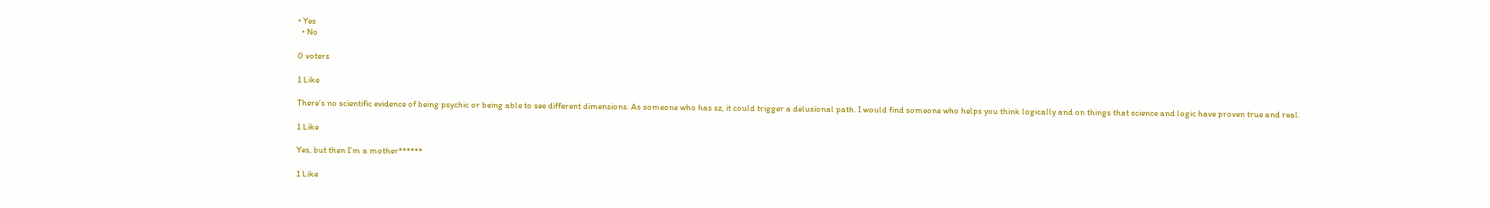• Yes
  • No

0 voters

1 Like

There’s no scientific evidence of being psychic or being able to see different dimensions. As someone who has sz, it could trigger a delusional path. I would find someone who helps you think logically and on things that science and logic have proven true and real.

1 Like

Yes, but then I’m a mother******

1 Like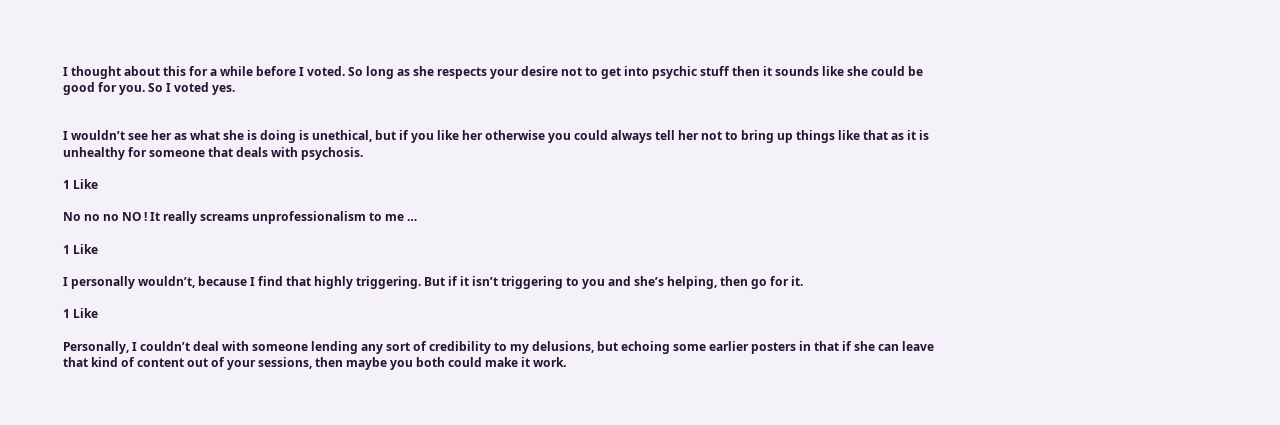I thought about this for a while before I voted. So long as she respects your desire not to get into psychic stuff then it sounds like she could be good for you. So I voted yes.


I wouldn’t see her as what she is doing is unethical, but if you like her otherwise you could always tell her not to bring up things like that as it is unhealthy for someone that deals with psychosis.

1 Like

No no no NO ! It really screams unprofessionalism to me …

1 Like

I personally wouldn’t, because I find that highly triggering. But if it isn’t triggering to you and she’s helping, then go for it.

1 Like

Personally, I couldn’t deal with someone lending any sort of credibility to my delusions, but echoing some earlier posters in that if she can leave that kind of content out of your sessions, then maybe you both could make it work.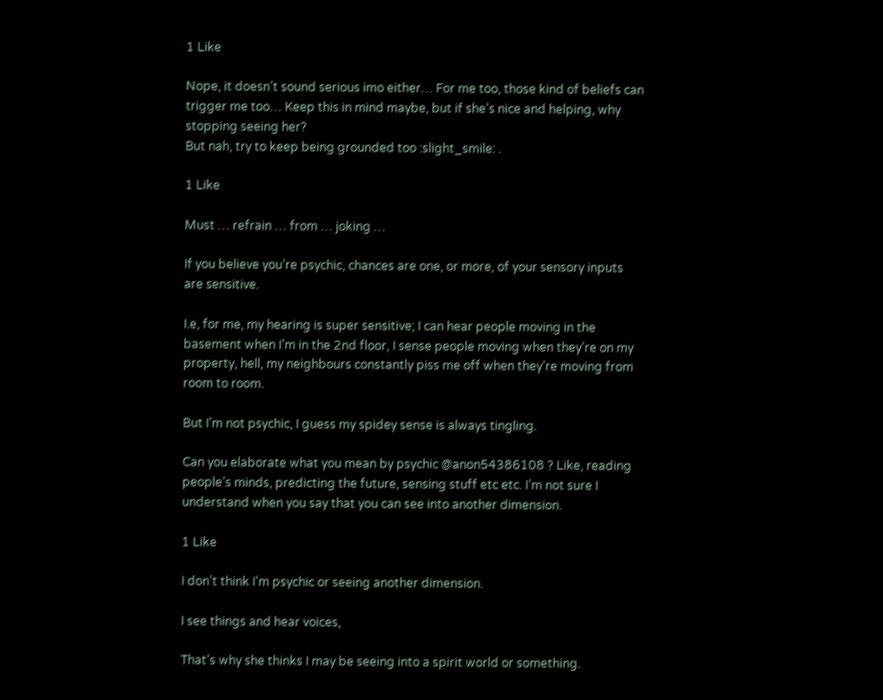1 Like

Nope, it doesn’t sound serious imo either… For me too, those kind of beliefs can trigger me too… Keep this in mind maybe, but if she’s nice and helping, why stopping seeing her?
But nah, try to keep being grounded too :slight_smile: .

1 Like

Must … refrain … from … joking …

If you believe you’re psychic, chances are one, or more, of your sensory inputs are sensitive.

I.e, for me, my hearing is super sensitive; I can hear people moving in the basement when I’m in the 2nd floor, I sense people moving when they’re on my property, hell, my neighbours constantly piss me off when they’re moving from room to room.

But I’m not psychic, I guess my spidey sense is always tingling.

Can you elaborate what you mean by psychic @anon54386108 ? Like, reading people’s minds, predicting the future, sensing stuff etc etc. I’m not sure I understand when you say that you can see into another dimension.

1 Like

I don’t think I’m psychic or seeing another dimension.

I see things and hear voices,

That’s why she thinks I may be seeing into a spirit world or something.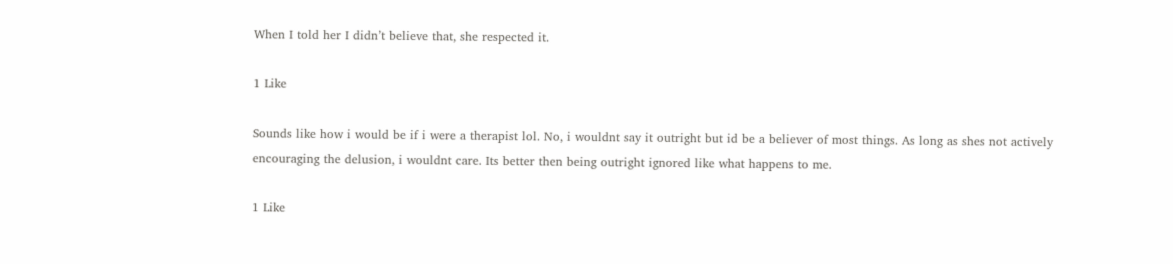When I told her I didn’t believe that, she respected it.

1 Like

Sounds like how i would be if i were a therapist lol. No, i wouldnt say it outright but id be a believer of most things. As long as shes not actively encouraging the delusion, i wouldnt care. Its better then being outright ignored like what happens to me.

1 Like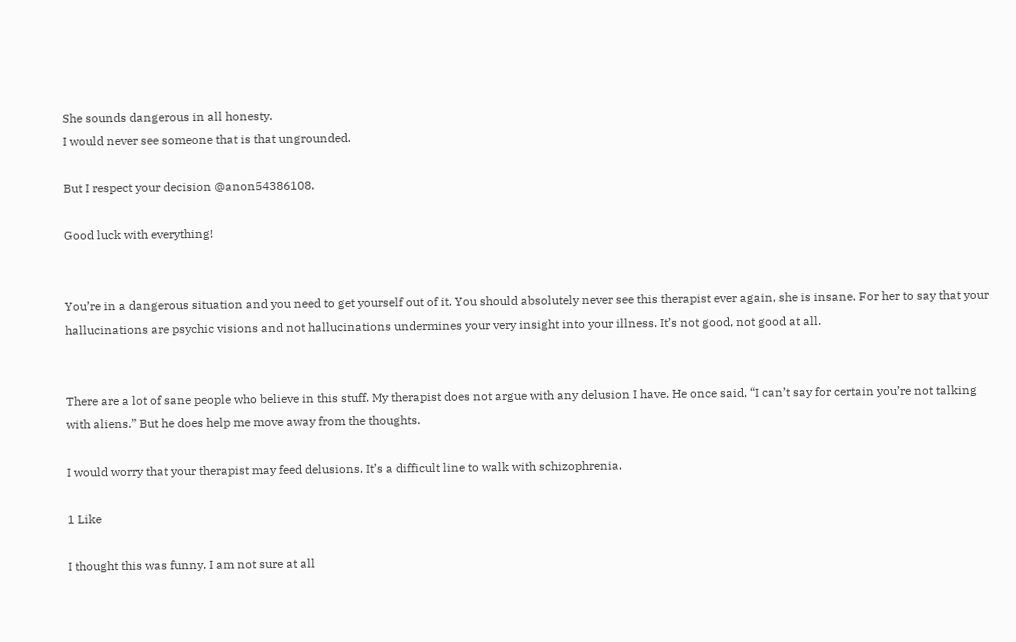She sounds dangerous in all honesty.
I would never see someone that is that ungrounded.

But I respect your decision @anon54386108.

Good luck with everything!


You’re in a dangerous situation and you need to get yourself out of it. You should absolutely never see this therapist ever again, she is insane. For her to say that your hallucinations are psychic visions and not hallucinations undermines your very insight into your illness. It’s not good, not good at all.


There are a lot of sane people who believe in this stuff. My therapist does not argue with any delusion I have. He once said, “I can’t say for certain you’re not talking with aliens.” But he does help me move away from the thoughts.

I would worry that your therapist may feed delusions. It’s a difficult line to walk with schizophrenia.

1 Like

I thought this was funny. I am not sure at all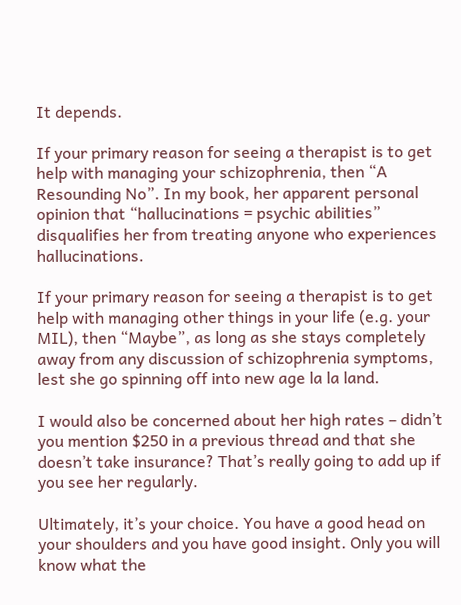It depends.

If your primary reason for seeing a therapist is to get help with managing your schizophrenia, then “A Resounding No”. In my book, her apparent personal opinion that “hallucinations = psychic abilities” disqualifies her from treating anyone who experiences hallucinations.

If your primary reason for seeing a therapist is to get help with managing other things in your life (e.g. your MIL), then “Maybe”, as long as she stays completely away from any discussion of schizophrenia symptoms, lest she go spinning off into new age la la land.

I would also be concerned about her high rates – didn’t you mention $250 in a previous thread and that she doesn’t take insurance? That’s really going to add up if you see her regularly.

Ultimately, it’s your choice. You have a good head on your shoulders and you have good insight. Only you will know what the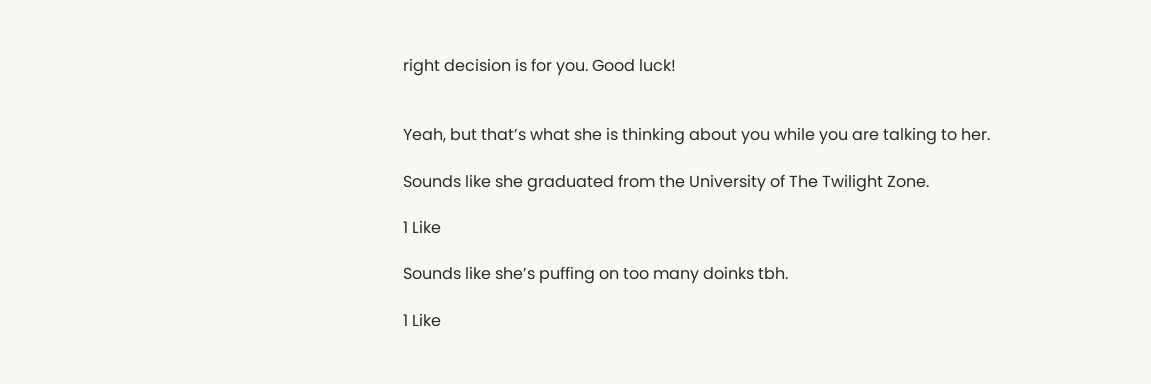right decision is for you. Good luck!


Yeah, but that’s what she is thinking about you while you are talking to her.

Sounds like she graduated from the University of The Twilight Zone.

1 Like

Sounds like she’s puffing on too many doinks tbh.

1 Like